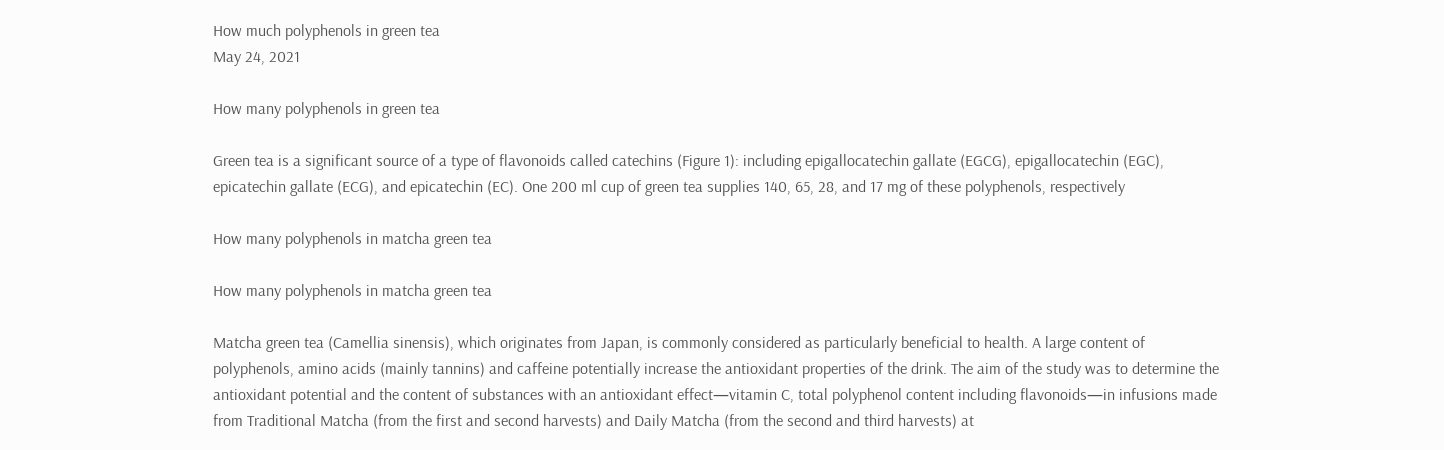How much polyphenols in green tea
May 24, 2021

How many polyphenols in green tea

Green tea is a significant source of a type of flavonoids called catechins (Figure 1): including epigallocatechin gallate (EGCG), epigallocatechin (EGC), epicatechin gallate (ECG), and epicatechin (EC). One 200 ml cup of green tea supplies 140, 65, 28, and 17 mg of these polyphenols, respectively

How many polyphenols in matcha green tea

How many polyphenols in matcha green tea

Matcha green tea (Camellia sinensis), which originates from Japan, is commonly considered as particularly beneficial to health. A large content of polyphenols, amino acids (mainly tannins) and caffeine potentially increase the antioxidant properties of the drink. The aim of the study was to determine the antioxidant potential and the content of substances with an antioxidant effect—vitamin C, total polyphenol content including flavonoids—in infusions made from Traditional Matcha (from the first and second harvests) and Daily Matcha (from the second and third harvests) at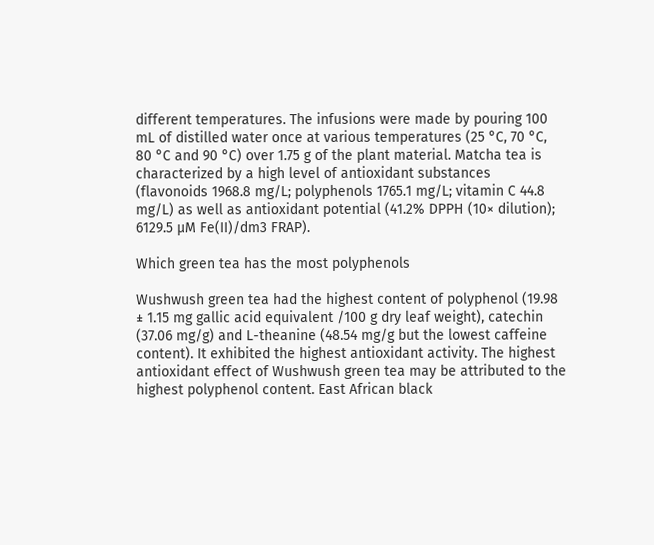different temperatures. The infusions were made by pouring 100 mL of distilled water once at various temperatures (25 °C, 70 °C, 80 °C and 90 °C) over 1.75 g of the plant material. Matcha tea is characterized by a high level of antioxidant substances (flavonoids 1968.8 mg/L; polyphenols 1765.1 mg/L; vitamin C 44.8 mg/L) as well as antioxidant potential (41.2% DPPH (10× dilution); 6129.5 µM Fe(II)/dm3 FRAP).

Which green tea has the most polyphenols

Wushwush green tea had the highest content of polyphenol (19.98 ± 1.15 mg gallic acid equivalent /100 g dry leaf weight), catechin (37.06 mg/g) and L-theanine (48.54 mg/g but the lowest caffeine content). It exhibited the highest antioxidant activity. The highest antioxidant effect of Wushwush green tea may be attributed to the highest polyphenol content. East African black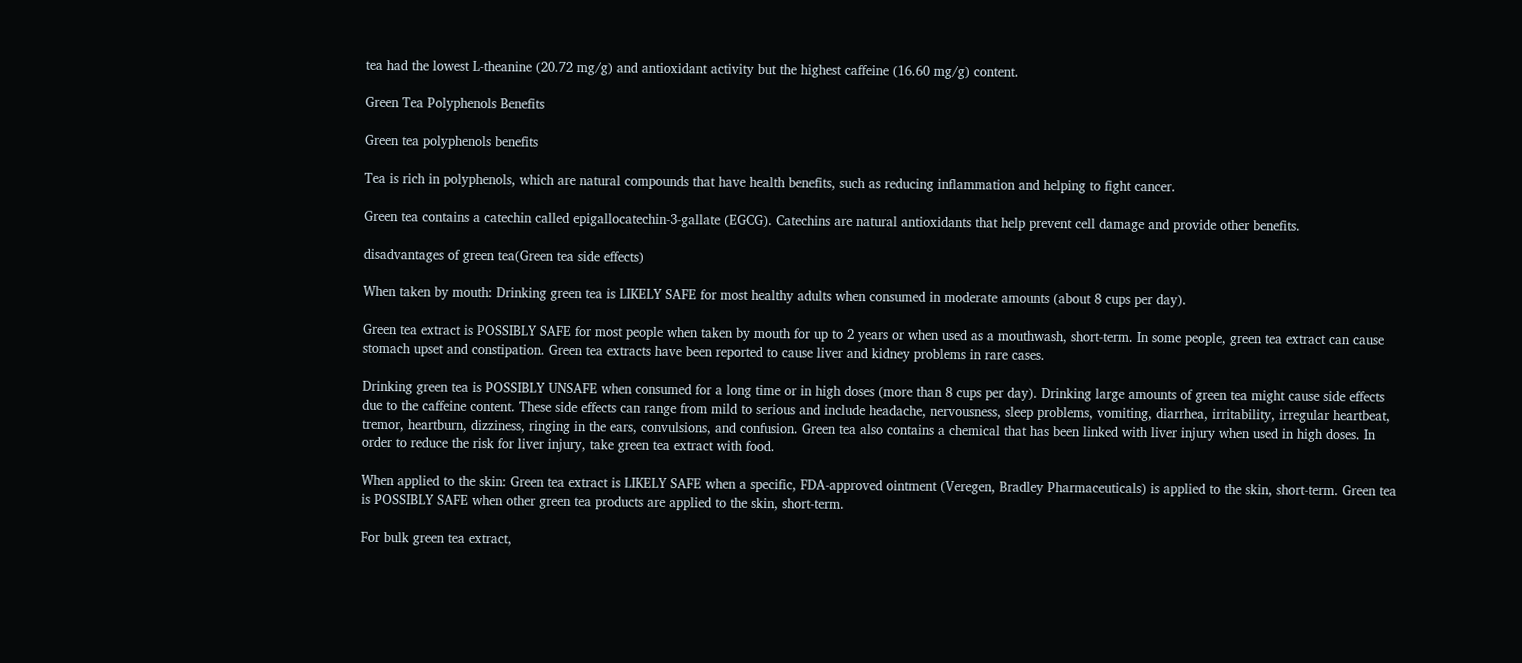tea had the lowest L-theanine (20.72 mg/g) and antioxidant activity but the highest caffeine (16.60 mg/g) content.

Green Tea Polyphenols Benefits

Green tea polyphenols benefits

Tea is rich in polyphenols, which are natural compounds that have health benefits, such as reducing inflammation and helping to fight cancer.

Green tea contains a catechin called epigallocatechin-3-gallate (EGCG). Catechins are natural antioxidants that help prevent cell damage and provide other benefits.

disadvantages of green tea(Green tea side effects)

When taken by mouth: Drinking green tea is LIKELY SAFE for most healthy adults when consumed in moderate amounts (about 8 cups per day).

Green tea extract is POSSIBLY SAFE for most people when taken by mouth for up to 2 years or when used as a mouthwash, short-term. In some people, green tea extract can cause stomach upset and constipation. Green tea extracts have been reported to cause liver and kidney problems in rare cases.

Drinking green tea is POSSIBLY UNSAFE when consumed for a long time or in high doses (more than 8 cups per day). Drinking large amounts of green tea might cause side effects due to the caffeine content. These side effects can range from mild to serious and include headache, nervousness, sleep problems, vomiting, diarrhea, irritability, irregular heartbeat, tremor, heartburn, dizziness, ringing in the ears, convulsions, and confusion. Green tea also contains a chemical that has been linked with liver injury when used in high doses. In order to reduce the risk for liver injury, take green tea extract with food.

When applied to the skin: Green tea extract is LIKELY SAFE when a specific, FDA-approved ointment (Veregen, Bradley Pharmaceuticals) is applied to the skin, short-term. Green tea is POSSIBLY SAFE when other green tea products are applied to the skin, short-term.

For bulk green tea extract,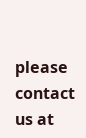please contact us at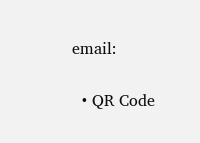email:


  • QR Code